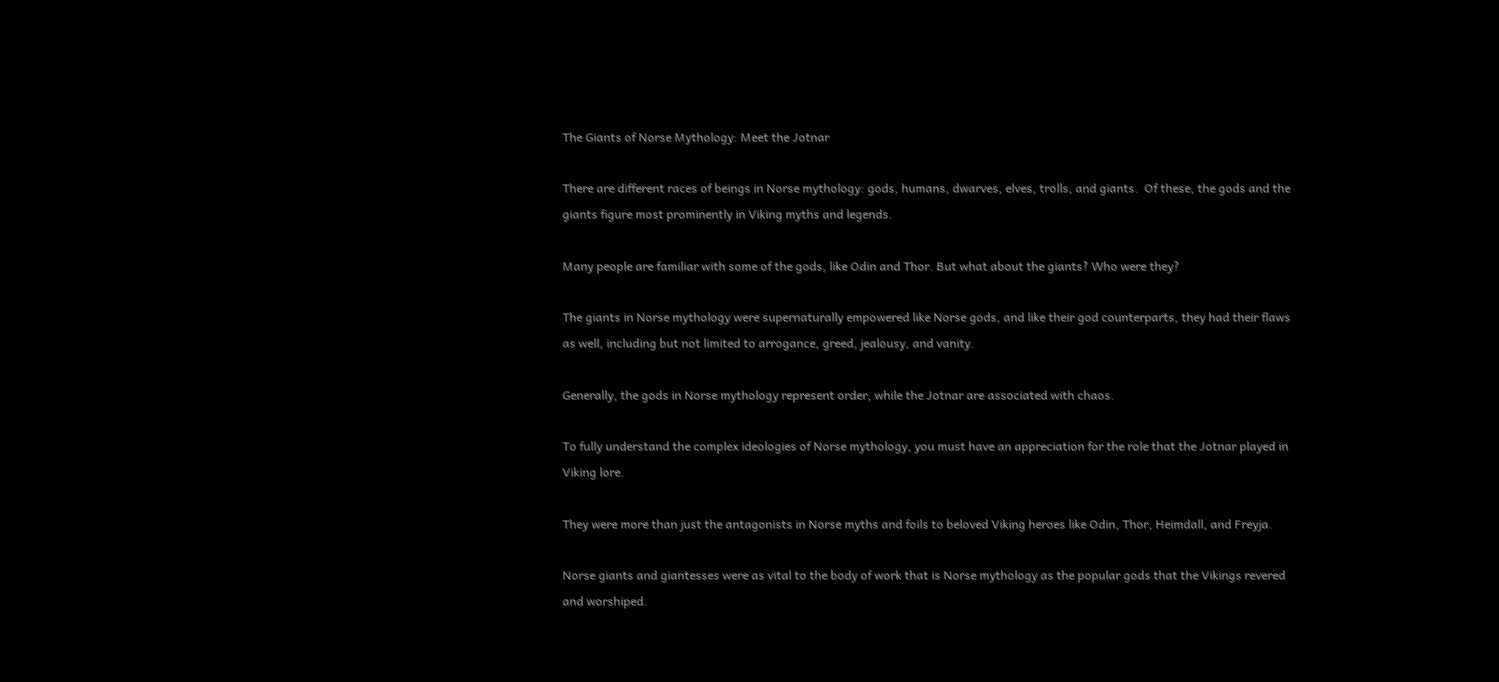The Giants of Norse Mythology: Meet the Jotnar

There are different races of beings in Norse mythology: gods, humans, dwarves, elves, trolls, and giants.  Of these, the gods and the giants figure most prominently in Viking myths and legends.

Many people are familiar with some of the gods, like Odin and Thor. But what about the giants? Who were they?

The giants in Norse mythology were supernaturally empowered like Norse gods, and like their god counterparts, they had their flaws as well, including but not limited to arrogance, greed, jealousy, and vanity.

Generally, the gods in Norse mythology represent order, while the Jotnar are associated with chaos.

To fully understand the complex ideologies of Norse mythology, you must have an appreciation for the role that the Jotnar played in Viking lore.

They were more than just the antagonists in Norse myths and foils to beloved Viking heroes like Odin, Thor, Heimdall, and Freyja.

Norse giants and giantesses were as vital to the body of work that is Norse mythology as the popular gods that the Vikings revered and worshiped.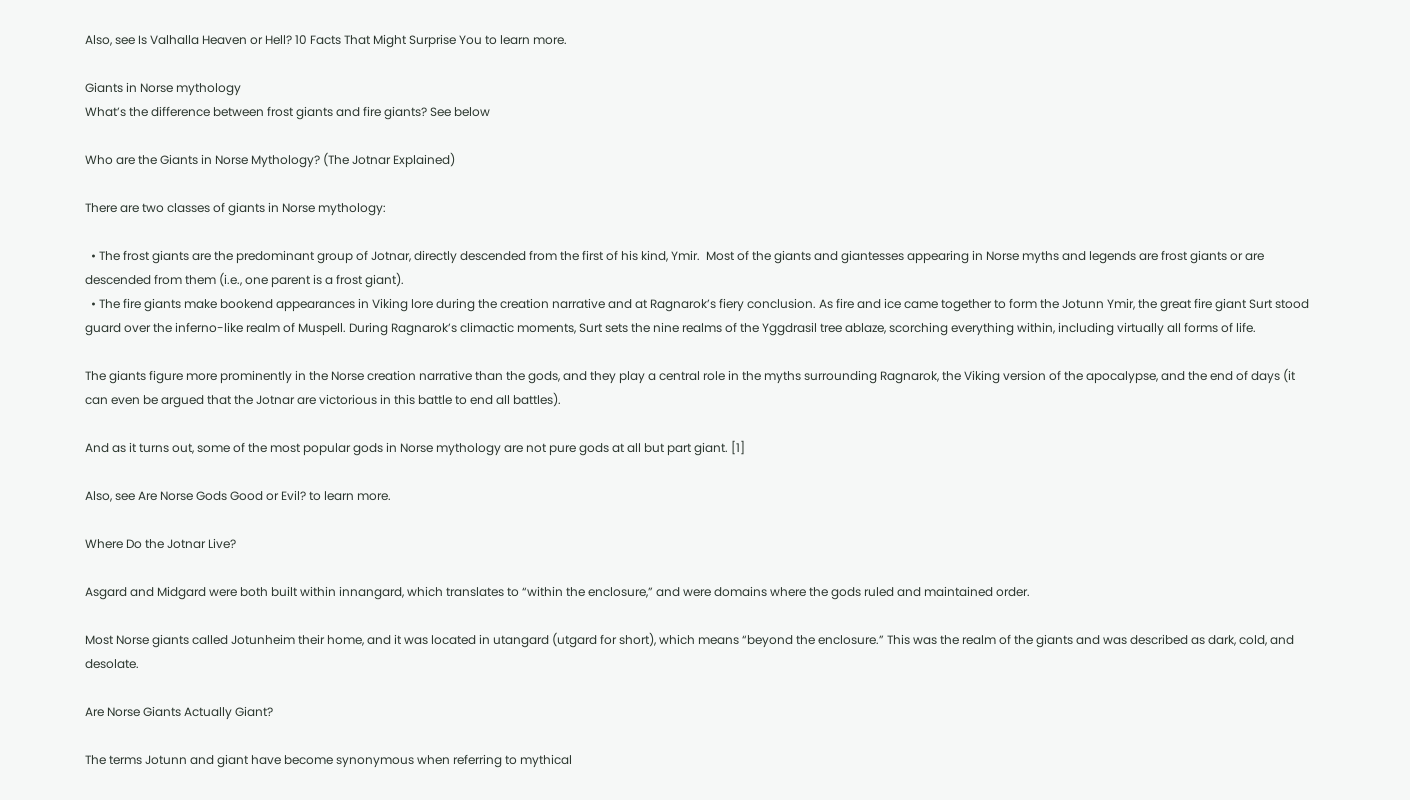Also, see Is Valhalla Heaven or Hell? 10 Facts That Might Surprise You to learn more.

Giants in Norse mythology
What’s the difference between frost giants and fire giants? See below

Who are the Giants in Norse Mythology? (The Jotnar Explained)

There are two classes of giants in Norse mythology:

  • The frost giants are the predominant group of Jotnar, directly descended from the first of his kind, Ymir.  Most of the giants and giantesses appearing in Norse myths and legends are frost giants or are descended from them (i.e., one parent is a frost giant).
  • The fire giants make bookend appearances in Viking lore during the creation narrative and at Ragnarok’s fiery conclusion. As fire and ice came together to form the Jotunn Ymir, the great fire giant Surt stood guard over the inferno-like realm of Muspell. During Ragnarok’s climactic moments, Surt sets the nine realms of the Yggdrasil tree ablaze, scorching everything within, including virtually all forms of life.

The giants figure more prominently in the Norse creation narrative than the gods, and they play a central role in the myths surrounding Ragnarok, the Viking version of the apocalypse, and the end of days (it can even be argued that the Jotnar are victorious in this battle to end all battles).

And as it turns out, some of the most popular gods in Norse mythology are not pure gods at all but part giant. [1]

Also, see Are Norse Gods Good or Evil? to learn more.

Where Do the Jotnar Live?

Asgard and Midgard were both built within innangard, which translates to “within the enclosure,” and were domains where the gods ruled and maintained order.

Most Norse giants called Jotunheim their home, and it was located in utangard (utgard for short), which means “beyond the enclosure.” This was the realm of the giants and was described as dark, cold, and desolate.

Are Norse Giants Actually Giant?

The terms Jotunn and giant have become synonymous when referring to mythical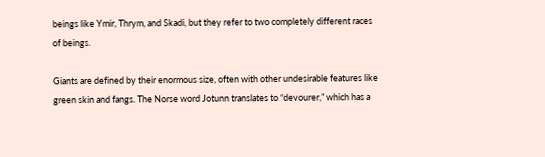beings like Ymir, Thrym, and Skadi, but they refer to two completely different races of beings.

Giants are defined by their enormous size, often with other undesirable features like green skin and fangs. The Norse word Jotunn translates to “devourer,” which has a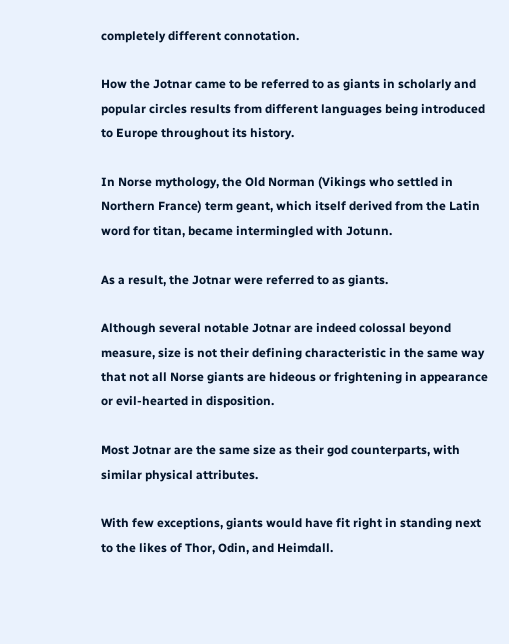completely different connotation.

How the Jotnar came to be referred to as giants in scholarly and popular circles results from different languages being introduced to Europe throughout its history.

In Norse mythology, the Old Norman (Vikings who settled in Northern France) term geant, which itself derived from the Latin word for titan, became intermingled with Jotunn.

As a result, the Jotnar were referred to as giants.

Although several notable Jotnar are indeed colossal beyond measure, size is not their defining characteristic in the same way that not all Norse giants are hideous or frightening in appearance or evil-hearted in disposition.

Most Jotnar are the same size as their god counterparts, with similar physical attributes.

With few exceptions, giants would have fit right in standing next to the likes of Thor, Odin, and Heimdall.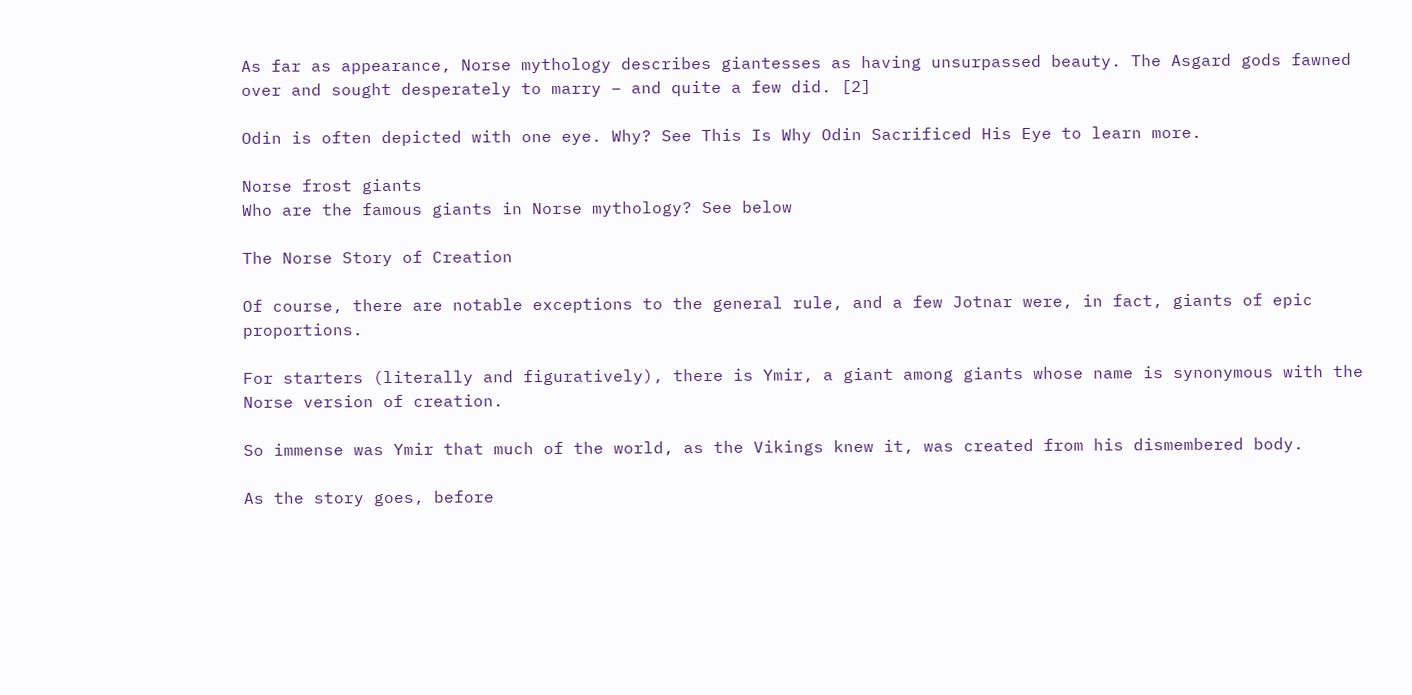As far as appearance, Norse mythology describes giantesses as having unsurpassed beauty. The Asgard gods fawned over and sought desperately to marry – and quite a few did. [2]

Odin is often depicted with one eye. Why? See This Is Why Odin Sacrificed His Eye to learn more.

Norse frost giants
Who are the famous giants in Norse mythology? See below

The Norse Story of Creation

Of course, there are notable exceptions to the general rule, and a few Jotnar were, in fact, giants of epic proportions.

For starters (literally and figuratively), there is Ymir, a giant among giants whose name is synonymous with the Norse version of creation.

So immense was Ymir that much of the world, as the Vikings knew it, was created from his dismembered body.

As the story goes, before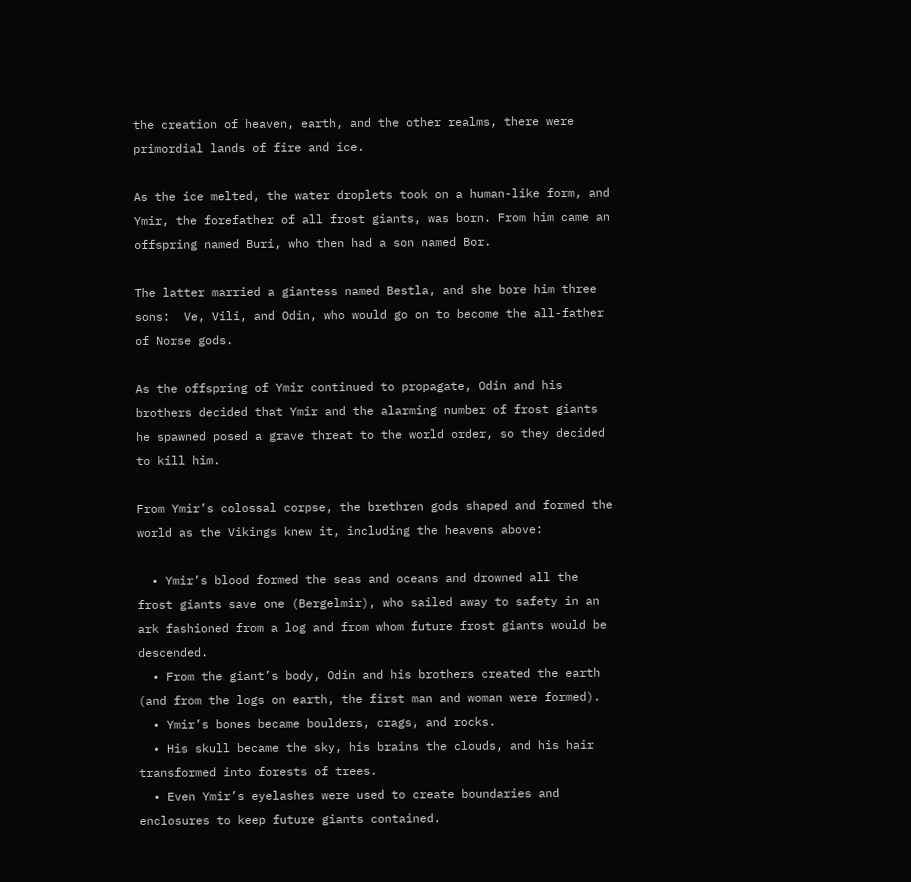the creation of heaven, earth, and the other realms, there were primordial lands of fire and ice.

As the ice melted, the water droplets took on a human-like form, and Ymir, the forefather of all frost giants, was born. From him came an offspring named Buri, who then had a son named Bor.

The latter married a giantess named Bestla, and she bore him three sons:  Ve, Vili, and Odin, who would go on to become the all-father of Norse gods.

As the offspring of Ymir continued to propagate, Odin and his brothers decided that Ymir and the alarming number of frost giants he spawned posed a grave threat to the world order, so they decided to kill him.

From Ymir’s colossal corpse, the brethren gods shaped and formed the world as the Vikings knew it, including the heavens above:

  • Ymir’s blood formed the seas and oceans and drowned all the frost giants save one (Bergelmir), who sailed away to safety in an ark fashioned from a log and from whom future frost giants would be descended.
  • From the giant’s body, Odin and his brothers created the earth (and from the logs on earth, the first man and woman were formed).
  • Ymir’s bones became boulders, crags, and rocks.
  • His skull became the sky, his brains the clouds, and his hair transformed into forests of trees.
  • Even Ymir’s eyelashes were used to create boundaries and enclosures to keep future giants contained.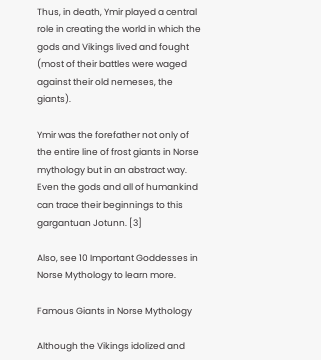Thus, in death, Ymir played a central role in creating the world in which the gods and Vikings lived and fought (most of their battles were waged against their old nemeses, the giants).

Ymir was the forefather not only of the entire line of frost giants in Norse mythology but in an abstract way. Even the gods and all of humankind can trace their beginnings to this gargantuan Jotunn. [3]

Also, see 10 Important Goddesses in Norse Mythology to learn more.

Famous Giants in Norse Mythology

Although the Vikings idolized and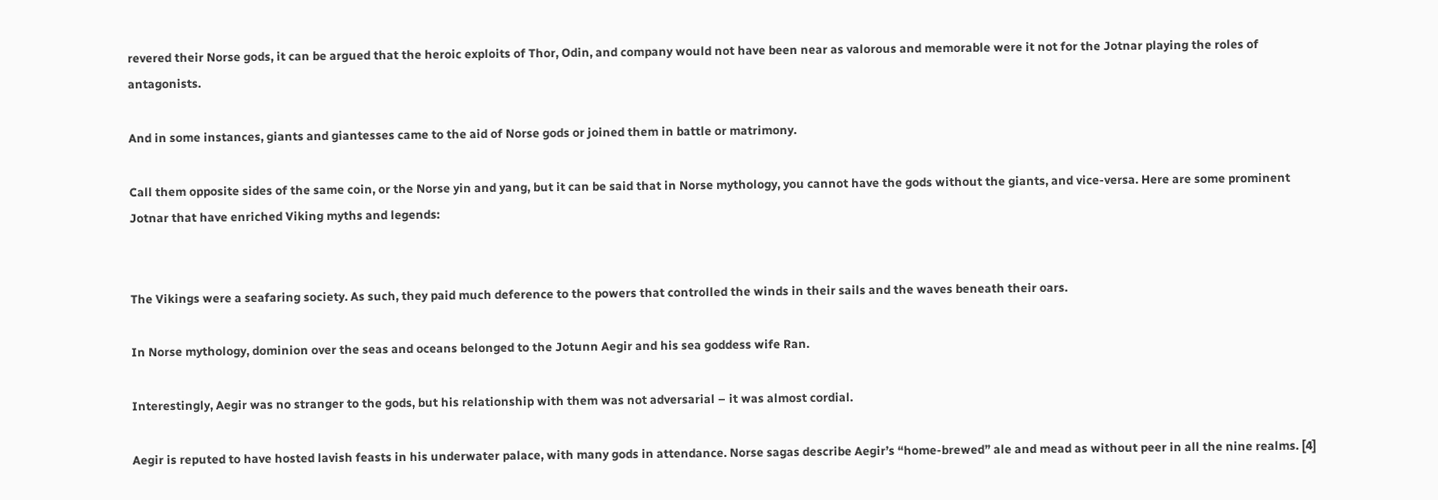revered their Norse gods, it can be argued that the heroic exploits of Thor, Odin, and company would not have been near as valorous and memorable were it not for the Jotnar playing the roles of antagonists.

And in some instances, giants and giantesses came to the aid of Norse gods or joined them in battle or matrimony.

Call them opposite sides of the same coin, or the Norse yin and yang, but it can be said that in Norse mythology, you cannot have the gods without the giants, and vice-versa. Here are some prominent Jotnar that have enriched Viking myths and legends:


The Vikings were a seafaring society. As such, they paid much deference to the powers that controlled the winds in their sails and the waves beneath their oars.

In Norse mythology, dominion over the seas and oceans belonged to the Jotunn Aegir and his sea goddess wife Ran.

Interestingly, Aegir was no stranger to the gods, but his relationship with them was not adversarial – it was almost cordial.

Aegir is reputed to have hosted lavish feasts in his underwater palace, with many gods in attendance. Norse sagas describe Aegir’s “home-brewed” ale and mead as without peer in all the nine realms. [4]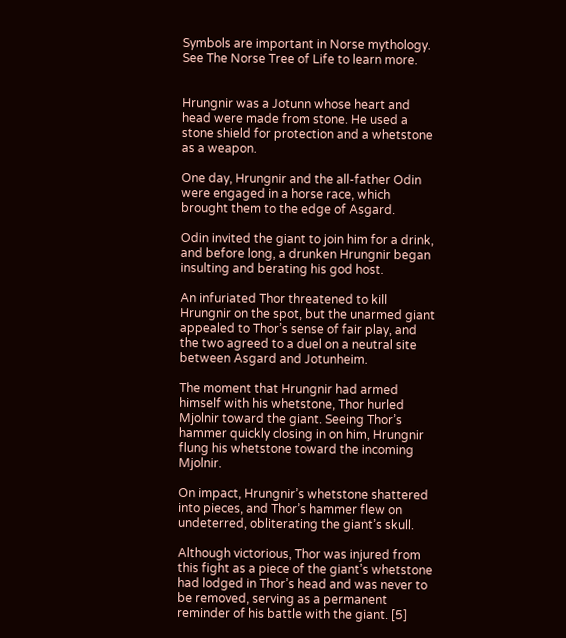Symbols are important in Norse mythology. See The Norse Tree of Life to learn more.


Hrungnir was a Jotunn whose heart and head were made from stone. He used a stone shield for protection and a whetstone as a weapon.

One day, Hrungnir and the all-father Odin were engaged in a horse race, which brought them to the edge of Asgard.

Odin invited the giant to join him for a drink, and before long, a drunken Hrungnir began insulting and berating his god host.

An infuriated Thor threatened to kill Hrungnir on the spot, but the unarmed giant appealed to Thor’s sense of fair play, and the two agreed to a duel on a neutral site between Asgard and Jotunheim.

The moment that Hrungnir had armed himself with his whetstone, Thor hurled Mjolnir toward the giant. Seeing Thor’s hammer quickly closing in on him, Hrungnir flung his whetstone toward the incoming Mjolnir.

On impact, Hrungnir’s whetstone shattered into pieces, and Thor’s hammer flew on undeterred, obliterating the giant’s skull.

Although victorious, Thor was injured from this fight as a piece of the giant’s whetstone had lodged in Thor’s head and was never to be removed, serving as a permanent reminder of his battle with the giant. [5]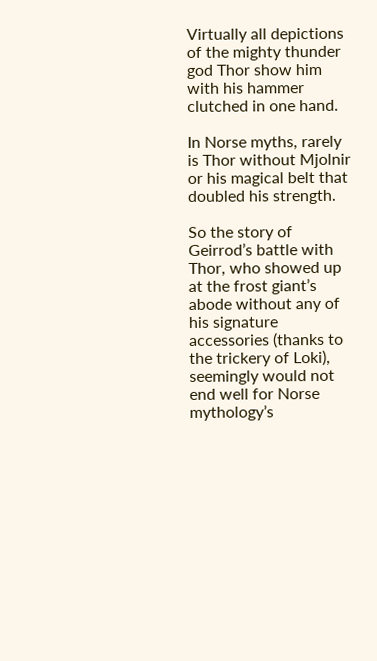Virtually all depictions of the mighty thunder god Thor show him with his hammer clutched in one hand.

In Norse myths, rarely is Thor without Mjolnir or his magical belt that doubled his strength.

So the story of Geirrod’s battle with Thor, who showed up at the frost giant’s abode without any of his signature accessories (thanks to the trickery of Loki), seemingly would not end well for Norse mythology’s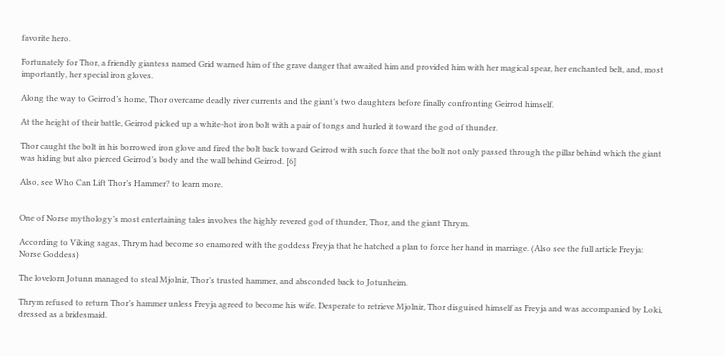favorite hero.

Fortunately for Thor, a friendly giantess named Grid warned him of the grave danger that awaited him and provided him with her magical spear, her enchanted belt, and, most importantly, her special iron gloves.

Along the way to Geirrod’s home, Thor overcame deadly river currents and the giant’s two daughters before finally confronting Geirrod himself.

At the height of their battle, Geirrod picked up a white-hot iron bolt with a pair of tongs and hurled it toward the god of thunder.

Thor caught the bolt in his borrowed iron glove and fired the bolt back toward Geirrod with such force that the bolt not only passed through the pillar behind which the giant was hiding but also pierced Geirrod’s body and the wall behind Geirrod. [6]

Also, see Who Can Lift Thor’s Hammer? to learn more.


One of Norse mythology’s most entertaining tales involves the highly revered god of thunder, Thor, and the giant Thrym.

According to Viking sagas, Thrym had become so enamored with the goddess Freyja that he hatched a plan to force her hand in marriage. (Also see the full article Freyja: Norse Goddess)

The lovelorn Jotunn managed to steal Mjolnir, Thor’s trusted hammer, and absconded back to Jotunheim.

Thrym refused to return Thor’s hammer unless Freyja agreed to become his wife. Desperate to retrieve Mjolnir, Thor disguised himself as Freyja and was accompanied by Loki, dressed as a bridesmaid.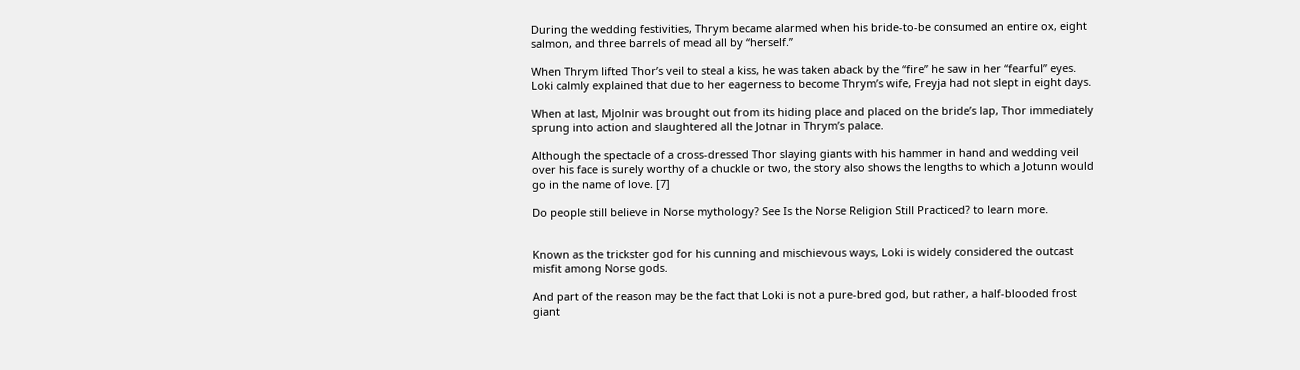During the wedding festivities, Thrym became alarmed when his bride-to-be consumed an entire ox, eight salmon, and three barrels of mead all by “herself.”

When Thrym lifted Thor’s veil to steal a kiss, he was taken aback by the “fire” he saw in her “fearful” eyes. Loki calmly explained that due to her eagerness to become Thrym’s wife, Freyja had not slept in eight days.

When at last, Mjolnir was brought out from its hiding place and placed on the bride’s lap, Thor immediately sprung into action and slaughtered all the Jotnar in Thrym’s palace.

Although the spectacle of a cross-dressed Thor slaying giants with his hammer in hand and wedding veil over his face is surely worthy of a chuckle or two, the story also shows the lengths to which a Jotunn would go in the name of love. [7]

Do people still believe in Norse mythology? See Is the Norse Religion Still Practiced? to learn more.


Known as the trickster god for his cunning and mischievous ways, Loki is widely considered the outcast misfit among Norse gods.

And part of the reason may be the fact that Loki is not a pure-bred god, but rather, a half-blooded frost giant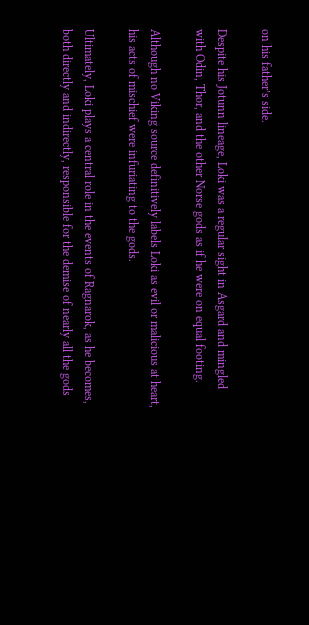on his father’s side.

Despite his Jotunn lineage, Loki was a regular sight in Asgard and mingled with Odin, Thor, and the other Norse gods as if he were on equal footing.

Although no Viking source definitively labels Loki as evil or malicious at heart, his acts of mischief were infuriating to the gods.

Ultimately, Loki plays a central role in the events of Ragnarok, as he becomes, both directly and indirectly, responsible for the demise of nearly all the gods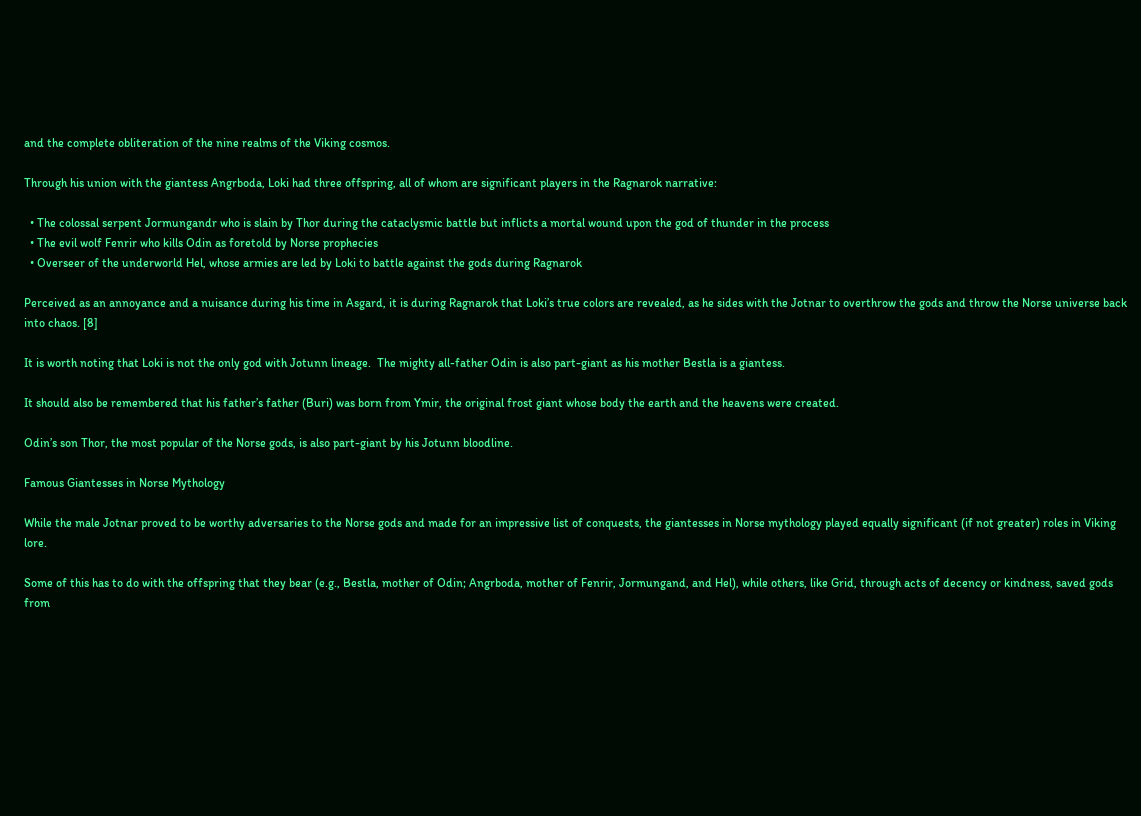and the complete obliteration of the nine realms of the Viking cosmos.

Through his union with the giantess Angrboda, Loki had three offspring, all of whom are significant players in the Ragnarok narrative:

  • The colossal serpent Jormungandr who is slain by Thor during the cataclysmic battle but inflicts a mortal wound upon the god of thunder in the process
  • The evil wolf Fenrir who kills Odin as foretold by Norse prophecies
  • Overseer of the underworld Hel, whose armies are led by Loki to battle against the gods during Ragnarok

Perceived as an annoyance and a nuisance during his time in Asgard, it is during Ragnarok that Loki’s true colors are revealed, as he sides with the Jotnar to overthrow the gods and throw the Norse universe back into chaos. [8]

It is worth noting that Loki is not the only god with Jotunn lineage.  The mighty all-father Odin is also part-giant as his mother Bestla is a giantess.

It should also be remembered that his father’s father (Buri) was born from Ymir, the original frost giant whose body the earth and the heavens were created.

Odin’s son Thor, the most popular of the Norse gods, is also part-giant by his Jotunn bloodline.

Famous Giantesses in Norse Mythology

While the male Jotnar proved to be worthy adversaries to the Norse gods and made for an impressive list of conquests, the giantesses in Norse mythology played equally significant (if not greater) roles in Viking lore.

Some of this has to do with the offspring that they bear (e.g., Bestla, mother of Odin; Angrboda, mother of Fenrir, Jormungand, and Hel), while others, like Grid, through acts of decency or kindness, saved gods from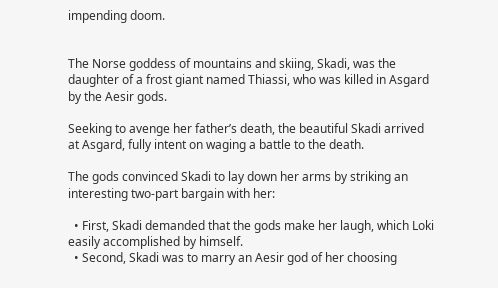impending doom.


The Norse goddess of mountains and skiing, Skadi, was the daughter of a frost giant named Thiassi, who was killed in Asgard by the Aesir gods.

Seeking to avenge her father’s death, the beautiful Skadi arrived at Asgard, fully intent on waging a battle to the death.

The gods convinced Skadi to lay down her arms by striking an interesting two-part bargain with her:

  • First, Skadi demanded that the gods make her laugh, which Loki easily accomplished by himself.
  • Second, Skadi was to marry an Aesir god of her choosing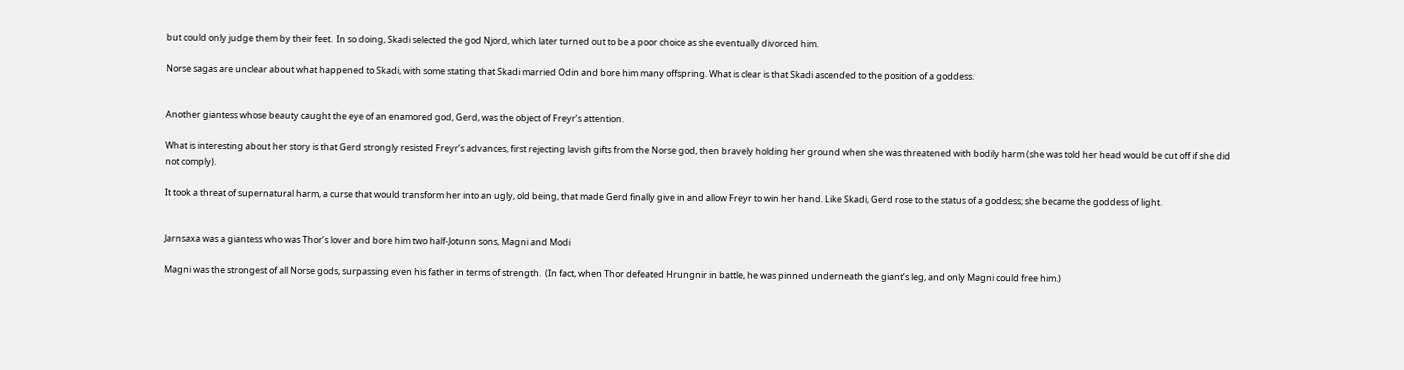but could only judge them by their feet.  In so doing, Skadi selected the god Njord, which later turned out to be a poor choice as she eventually divorced him.

Norse sagas are unclear about what happened to Skadi, with some stating that Skadi married Odin and bore him many offspring. What is clear is that Skadi ascended to the position of a goddess.


Another giantess whose beauty caught the eye of an enamored god, Gerd, was the object of Freyr’s attention.

What is interesting about her story is that Gerd strongly resisted Freyr’s advances, first rejecting lavish gifts from the Norse god, then bravely holding her ground when she was threatened with bodily harm (she was told her head would be cut off if she did not comply).

It took a threat of supernatural harm, a curse that would transform her into an ugly, old being, that made Gerd finally give in and allow Freyr to win her hand. Like Skadi, Gerd rose to the status of a goddess; she became the goddess of light.


Jarnsaxa was a giantess who was Thor’s lover and bore him two half-Jotunn sons, Magni and Modi

Magni was the strongest of all Norse gods, surpassing even his father in terms of strength.  (In fact, when Thor defeated Hrungnir in battle, he was pinned underneath the giant’s leg, and only Magni could free him.)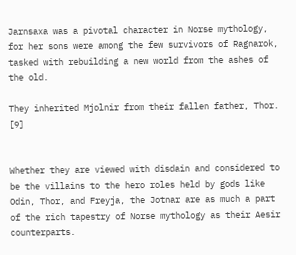Jarnsaxa was a pivotal character in Norse mythology, for her sons were among the few survivors of Ragnarok, tasked with rebuilding a new world from the ashes of the old.

They inherited Mjolnir from their fallen father, Thor. [9]


Whether they are viewed with disdain and considered to be the villains to the hero roles held by gods like Odin, Thor, and Freyja, the Jotnar are as much a part of the rich tapestry of Norse mythology as their Aesir counterparts.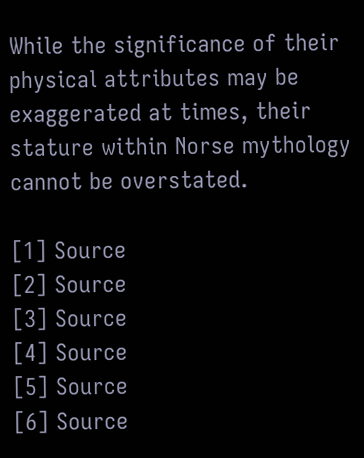While the significance of their physical attributes may be exaggerated at times, their stature within Norse mythology cannot be overstated.

[1] Source
[2] Source
[3] Source
[4] Source
[5] Source
[6] Source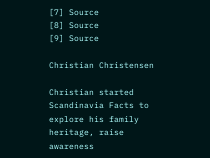[7] Source
[8] Source
[9] Source

Christian Christensen

Christian started Scandinavia Facts to explore his family heritage, raise awareness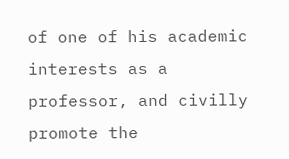of one of his academic interests as a professor, and civilly promote the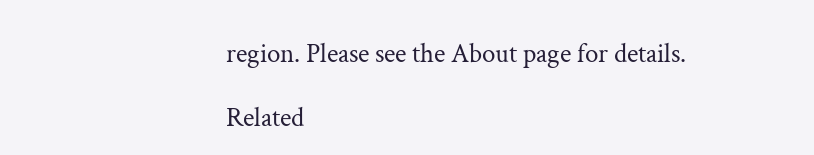region. Please see the About page for details.

Related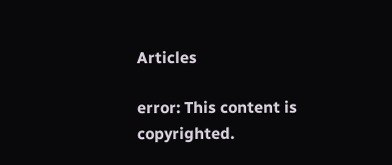Articles

error: This content is copyrighted.